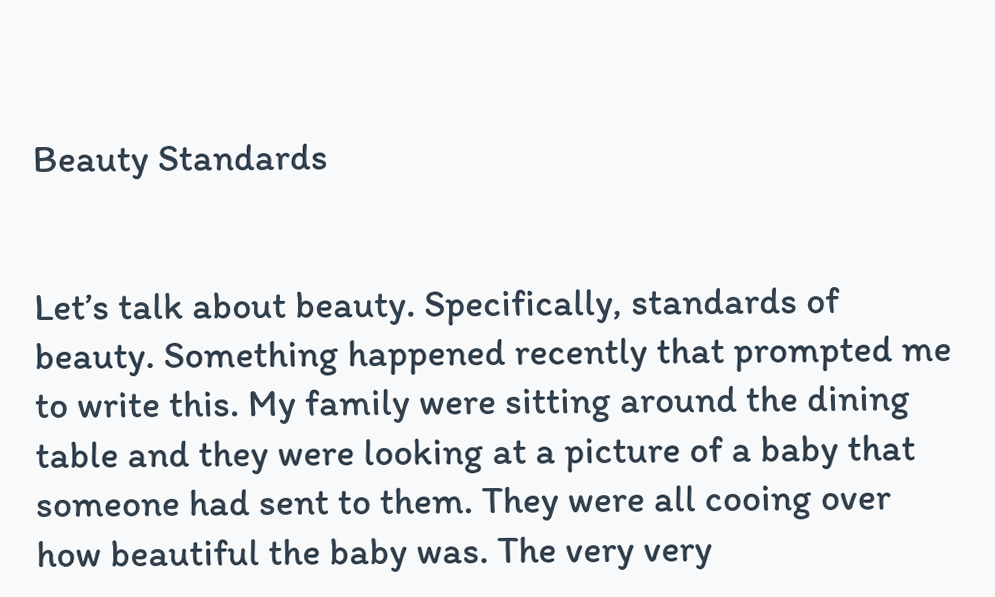Beauty Standards


Let’s talk about beauty. Specifically, standards of beauty. Something happened recently that prompted me to write this. My family were sitting around the dining table and they were looking at a picture of a baby that someone had sent to them. They were all cooing over how beautiful the baby was. The very very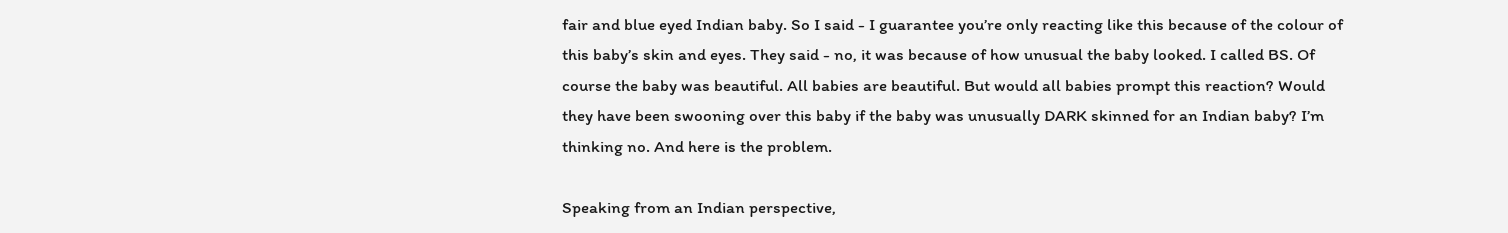fair and blue eyed Indian baby. So I said - I guarantee you’re only reacting like this because of the colour of this baby’s skin and eyes. They said - no, it was because of how unusual the baby looked. I called BS. Of course the baby was beautiful. All babies are beautiful. But would all babies prompt this reaction? Would they have been swooning over this baby if the baby was unusually DARK skinned for an Indian baby? I’m thinking no. And here is the problem.

Speaking from an Indian perspective,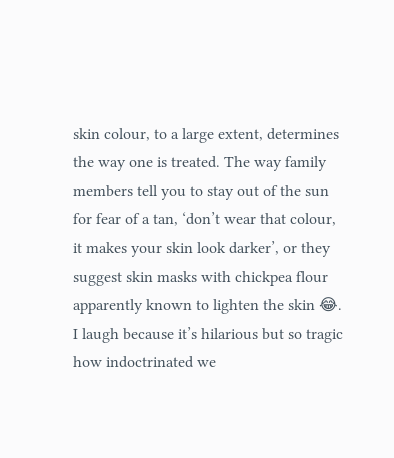skin colour, to a large extent, determines the way one is treated. The way family members tell you to stay out of the sun for fear of a tan, ‘don’t wear that colour, it makes your skin look darker’, or they suggest skin masks with chickpea flour apparently known to lighten the skin 😂. I laugh because it’s hilarious but so tragic how indoctrinated we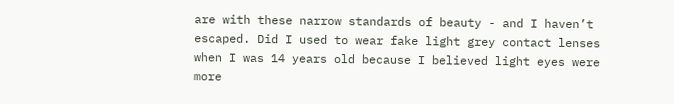are with these narrow standards of beauty - and I haven’t escaped. Did I used to wear fake light grey contact lenses when I was 14 years old because I believed light eyes were more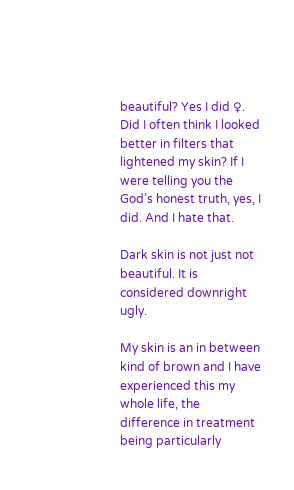beautiful? Yes I did ♀. Did I often think I looked better in filters that lightened my skin? If I were telling you the God’s honest truth, yes, I did. And I hate that.

Dark skin is not just not beautiful. It is considered downright ugly.

My skin is an in between kind of brown and I have experienced this my whole life, the difference in treatment being particularly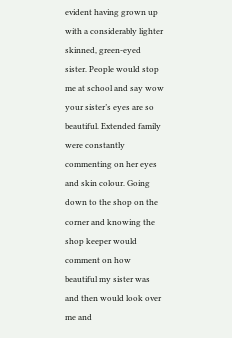evident having grown up with a considerably lighter skinned, green-eyed sister. People would stop me at school and say wow your sister’s eyes are so beautiful. Extended family were constantly commenting on her eyes and skin colour. Going down to the shop on the corner and knowing the shop keeper would comment on how beautiful my sister was and then would look over me and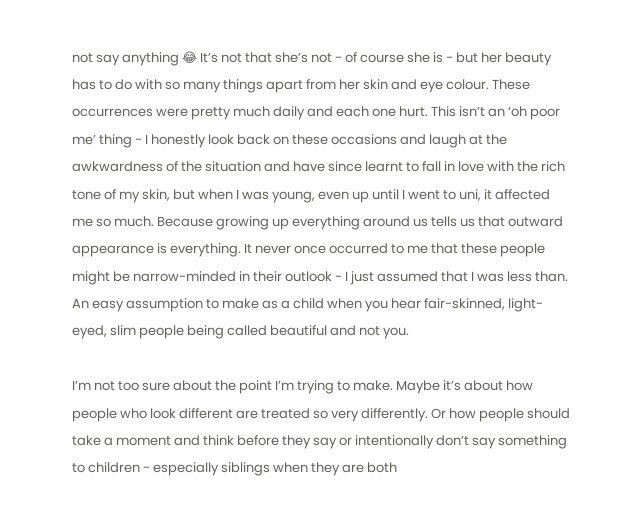not say anything 😂 It’s not that she’s not - of course she is - but her beauty has to do with so many things apart from her skin and eye colour. These occurrences were pretty much daily and each one hurt. This isn’t an ‘oh poor me’ thing - I honestly look back on these occasions and laugh at the awkwardness of the situation and have since learnt to fall in love with the rich tone of my skin, but when I was young, even up until I went to uni, it affected me so much. Because growing up everything around us tells us that outward appearance is everything. It never once occurred to me that these people might be narrow-minded in their outlook - I just assumed that I was less than. An easy assumption to make as a child when you hear fair-skinned, light-eyed, slim people being called beautiful and not you.

I’m not too sure about the point I’m trying to make. Maybe it’s about how people who look different are treated so very differently. Or how people should take a moment and think before they say or intentionally don’t say something to children - especially siblings when they are both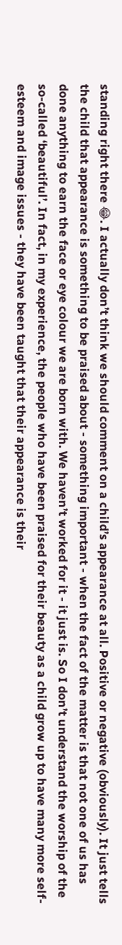standing right there 😂. I actually don’t think we should comment on a child’s appearance at all. Positive or negative (obviously). It just tells the child that appearance is something to be praised about - something important - when the fact of the matter is that not one of us has done anything to earn the face or eye colour we are born with. We haven’t worked for it - it just is. So I don’t understand the worship of the so-called ‘beautiful’. In fact, in my experience, the people who have been praised for their beauty as a child grow up to have many more self-esteem and image issues - they have been taught that their appearance is their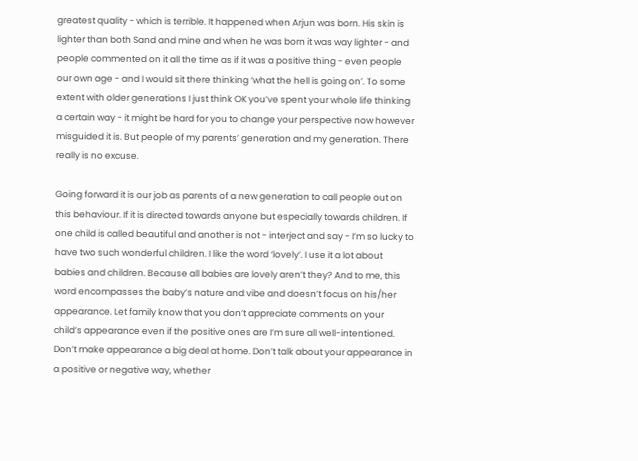greatest quality - which is terrible. It happened when Arjun was born. His skin is lighter than both Sand and mine and when he was born it was way lighter - and people commented on it all the time as if it was a positive thing - even people our own age - and I would sit there thinking ‘what the hell is going on’. To some extent with older generations I just think OK you’ve spent your whole life thinking a certain way - it might be hard for you to change your perspective now however misguided it is. But people of my parents’ generation and my generation. There really is no excuse.

Going forward it is our job as parents of a new generation to call people out on this behaviour. If it is directed towards anyone but especially towards children. If one child is called beautiful and another is not - interject and say - I’m so lucky to have two such wonderful children. I like the word ‘lovely’. I use it a lot about babies and children. Because all babies are lovely aren’t they? And to me, this word encompasses the baby’s nature and vibe and doesn’t focus on his/her appearance. Let family know that you don’t appreciate comments on your child’s appearance even if the positive ones are I’m sure all well-intentioned. Don’t make appearance a big deal at home. Don’t talk about your appearance in a positive or negative way, whether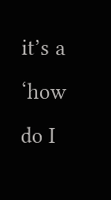it’s a ‘how do I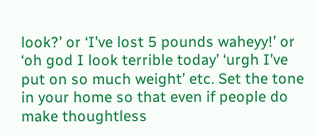look?’ or ‘I’ve lost 5 pounds waheyy!’ or ‘oh god I look terrible today’ ‘urgh I’ve put on so much weight’ etc. Set the tone in your home so that even if people do make thoughtless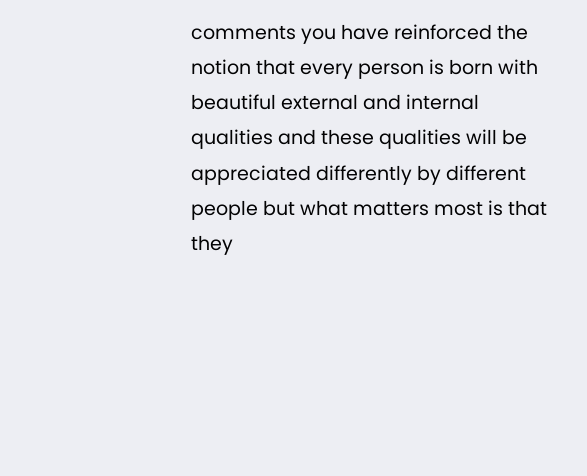comments you have reinforced the notion that every person is born with beautiful external and internal qualities and these qualities will be appreciated differently by different people but what matters most is that they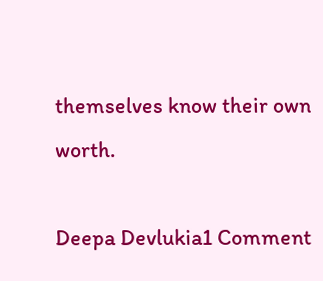themselves know their own worth.

Deepa Devlukia1 Comment